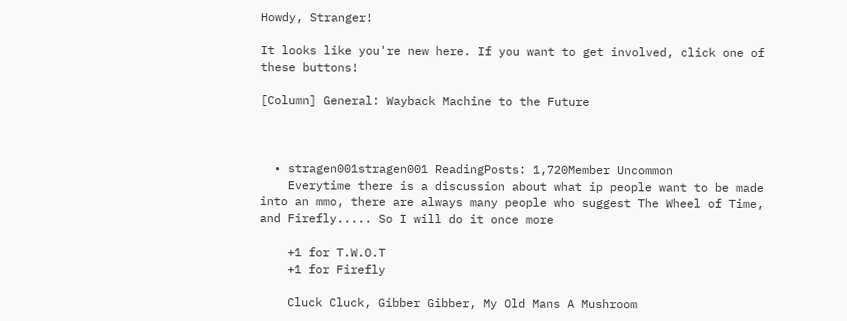Howdy, Stranger!

It looks like you're new here. If you want to get involved, click one of these buttons!

[Column] General: Wayback Machine to the Future



  • stragen001stragen001 ReadingPosts: 1,720Member Uncommon
    Everytime there is a discussion about what ip people want to be made into an mmo, there are always many people who suggest The Wheel of Time, and Firefly..... So I will do it once more

    +1 for T.W.O.T
    +1 for Firefly

    Cluck Cluck, Gibber Gibber, My Old Mans A Mushroom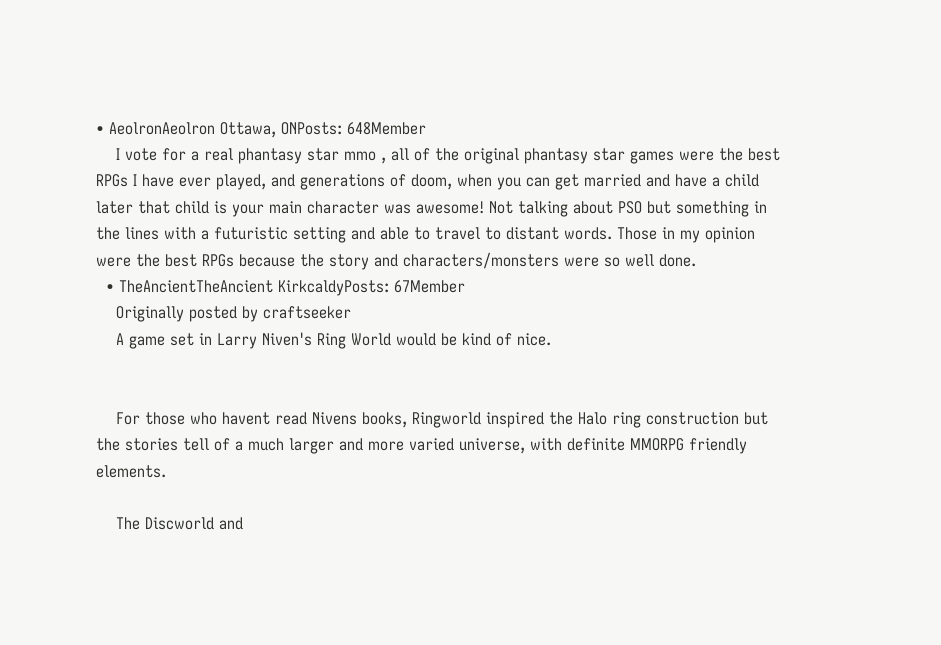• AeolronAeolron Ottawa, ONPosts: 648Member
    I vote for a real phantasy star mmo , all of the original phantasy star games were the best RPGs I have ever played, and generations of doom, when you can get married and have a child later that child is your main character was awesome! Not talking about PSO but something in the lines with a futuristic setting and able to travel to distant words. Those in my opinion were the best RPGs because the story and characters/monsters were so well done.
  • TheAncientTheAncient KirkcaldyPosts: 67Member
    Originally posted by craftseeker
    A game set in Larry Niven's Ring World would be kind of nice.


    For those who havent read Nivens books, Ringworld inspired the Halo ring construction but the stories tell of a much larger and more varied universe, with definite MMORPG friendly elements.

    The Discworld and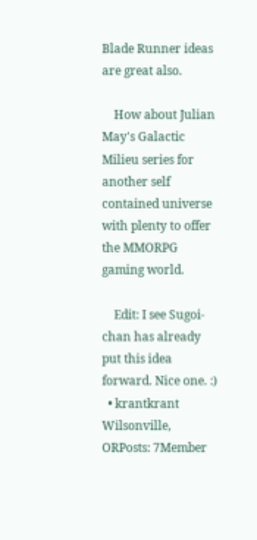Blade Runner ideas are great also.

    How about Julian May's Galactic Milieu series for another self contained universe with plenty to offer the MMORPG gaming world.

    Edit: I see Sugoi-chan has already put this idea forward. Nice one. :)
  • krantkrant Wilsonville, ORPosts: 7Member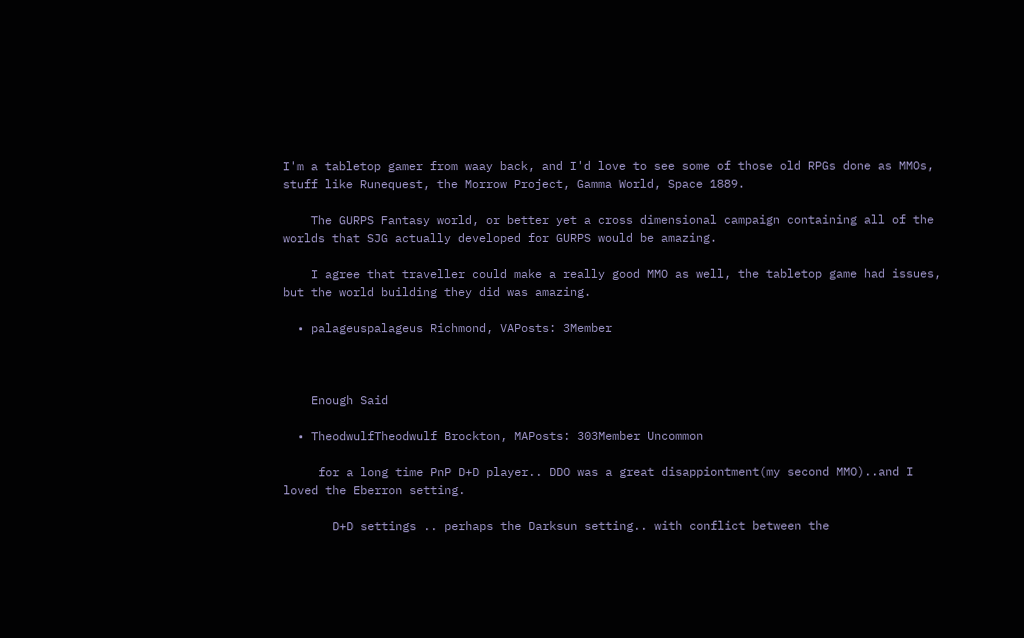I'm a tabletop gamer from waay back, and I'd love to see some of those old RPGs done as MMOs, stuff like Runequest, the Morrow Project, Gamma World, Space 1889.

    The GURPS Fantasy world, or better yet a cross dimensional campaign containing all of the worlds that SJG actually developed for GURPS would be amazing.

    I agree that traveller could make a really good MMO as well, the tabletop game had issues, but the world building they did was amazing.

  • palageuspalageus Richmond, VAPosts: 3Member



    Enough Said

  • TheodwulfTheodwulf Brockton, MAPosts: 303Member Uncommon

     for a long time PnP D+D player.. DDO was a great disappiontment(my second MMO)..and I loved the Eberron setting.

       D+D settings .. perhaps the Darksun setting.. with conflict between the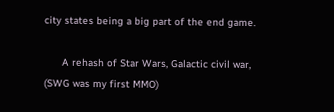city states being a big part of the end game.

      A rehash of Star Wars, Galactic civil war, (SWG was my first MMO)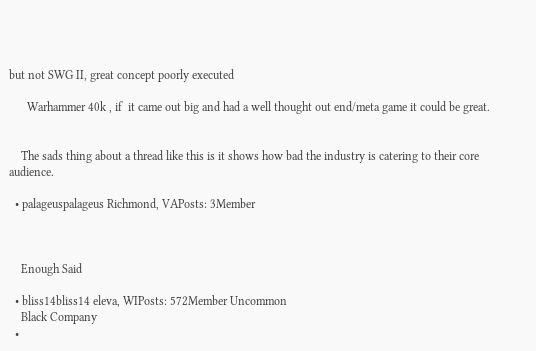but not SWG II, great concept poorly executed

      Warhammer 40k , if  it came out big and had a well thought out end/meta game it could be great.


    The sads thing about a thread like this is it shows how bad the industry is catering to their core audience.

  • palageuspalageus Richmond, VAPosts: 3Member



    Enough Said

  • bliss14bliss14 eleva, WIPosts: 572Member Uncommon
    Black Company
  •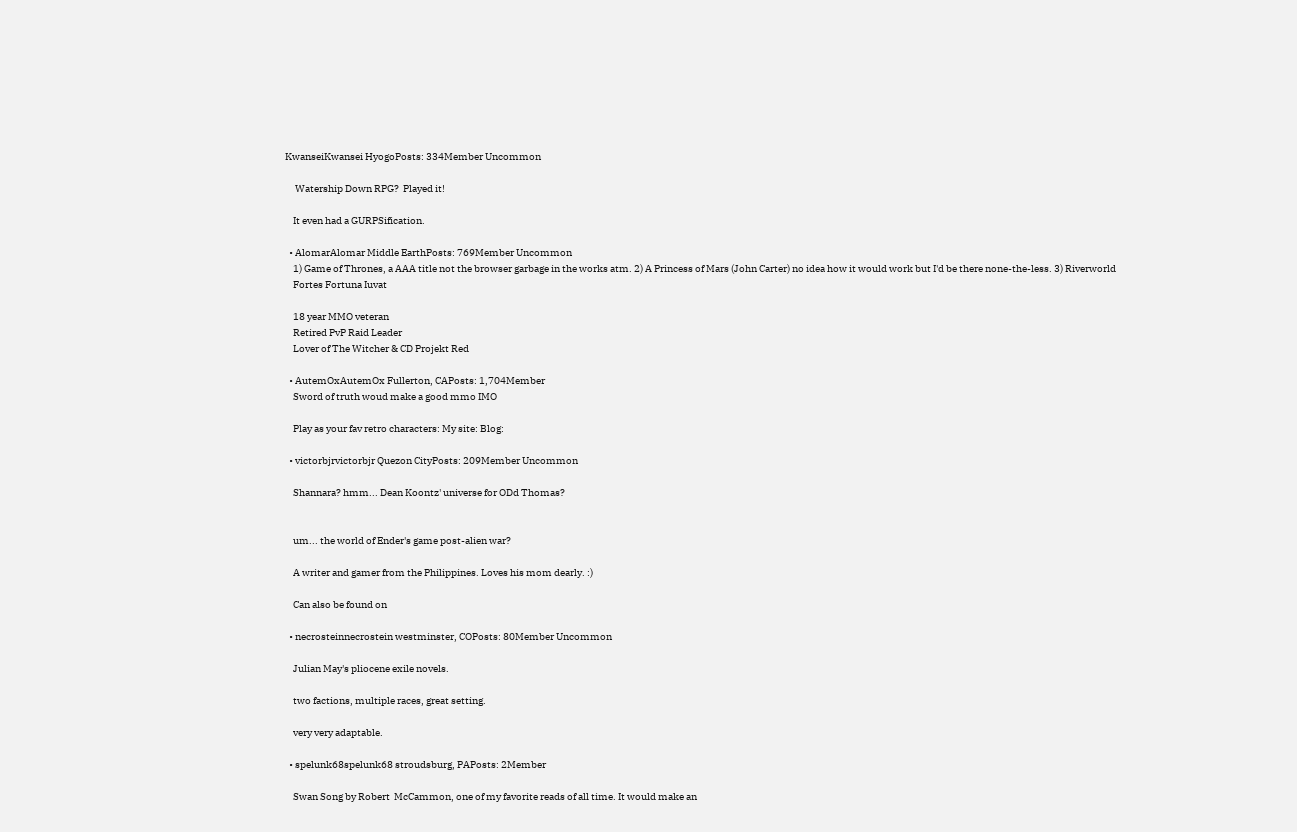KwanseiKwansei HyogoPosts: 334Member Uncommon

     Watership Down RPG?  Played it!

    It even had a GURPSification.

  • AlomarAlomar Middle EarthPosts: 769Member Uncommon
    1) Game of Thrones, a AAA title not the browser garbage in the works atm. 2) A Princess of Mars (John Carter) no idea how it would work but I'd be there none-the-less. 3) Riverworld
    Fortes Fortuna Iuvat

    18 year MMO veteran
    Retired PvP Raid Leader
    Lover of The Witcher & CD Projekt Red

  • AutemOxAutemOx Fullerton, CAPosts: 1,704Member
    Sword of truth woud make a good mmo IMO

    Play as your fav retro characters: My site: Blog:

  • victorbjrvictorbjr Quezon CityPosts: 209Member Uncommon

    Shannara? hmm... Dean Koontz' universe for ODd Thomas?


    um... the world of Ender's game post-alien war?

    A writer and gamer from the Philippines. Loves his mom dearly. :)

    Can also be found on

  • necrosteinnecrostein westminster, COPosts: 80Member Uncommon

    Julian May's pliocene exile novels.

    two factions, multiple races, great setting.

    very very adaptable.

  • spelunk68spelunk68 stroudsburg, PAPosts: 2Member

    Swan Song by Robert  McCammon, one of my favorite reads of all time. It would make an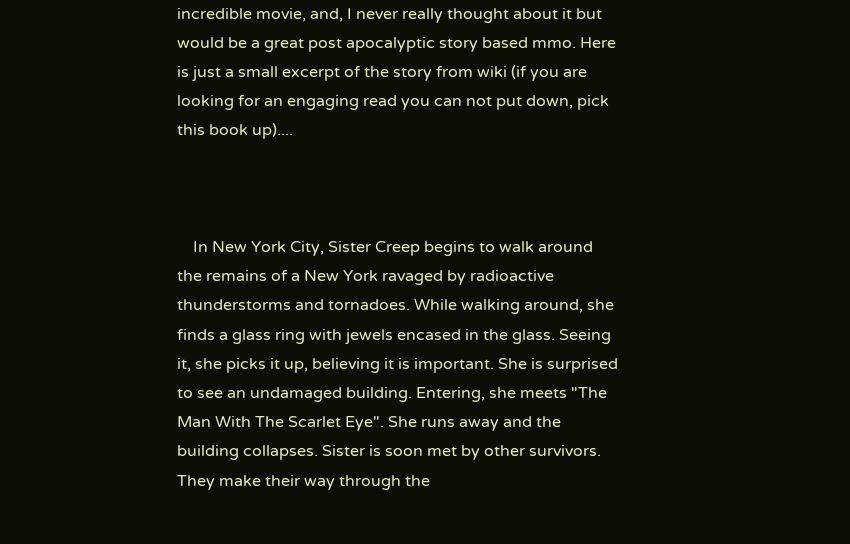incredible movie, and, I never really thought about it but would be a great post apocalyptic story based mmo. Here is just a small excerpt of the story from wiki (if you are looking for an engaging read you can not put down, pick this book up)....



    In New York City, Sister Creep begins to walk around the remains of a New York ravaged by radioactive thunderstorms and tornadoes. While walking around, she finds a glass ring with jewels encased in the glass. Seeing it, she picks it up, believing it is important. She is surprised to see an undamaged building. Entering, she meets "The Man With The Scarlet Eye". She runs away and the building collapses. Sister is soon met by other survivors. They make their way through the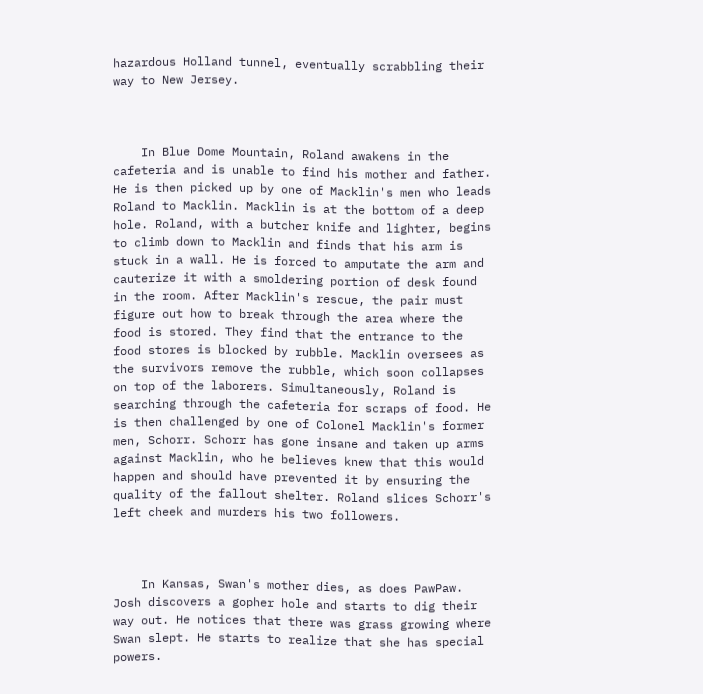hazardous Holland tunnel, eventually scrabbling their way to New Jersey.



    In Blue Dome Mountain, Roland awakens in the cafeteria and is unable to find his mother and father. He is then picked up by one of Macklin's men who leads Roland to Macklin. Macklin is at the bottom of a deep hole. Roland, with a butcher knife and lighter, begins to climb down to Macklin and finds that his arm is stuck in a wall. He is forced to amputate the arm and cauterize it with a smoldering portion of desk found in the room. After Macklin's rescue, the pair must figure out how to break through the area where the food is stored. They find that the entrance to the food stores is blocked by rubble. Macklin oversees as the survivors remove the rubble, which soon collapses on top of the laborers. Simultaneously, Roland is searching through the cafeteria for scraps of food. He is then challenged by one of Colonel Macklin's former men, Schorr. Schorr has gone insane and taken up arms against Macklin, who he believes knew that this would happen and should have prevented it by ensuring the quality of the fallout shelter. Roland slices Schorr's left cheek and murders his two followers.



    In Kansas, Swan's mother dies, as does PawPaw. Josh discovers a gopher hole and starts to dig their way out. He notices that there was grass growing where Swan slept. He starts to realize that she has special powers.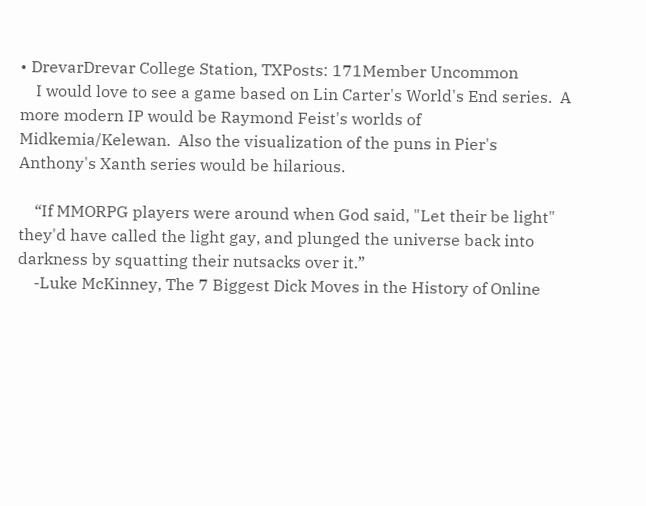• DrevarDrevar College Station, TXPosts: 171Member Uncommon
    I would love to see a game based on Lin Carter's World's End series.  A more modern IP would be Raymond Feist's worlds of Midkemia/Kelewan.  Also the visualization of the puns in Pier's Anthony's Xanth series would be hilarious.

    “If MMORPG players were around when God said, "Let their be light" they'd have called the light gay, and plunged the universe back into darkness by squatting their nutsacks over it.”
    -Luke McKinney, The 7 Biggest Dick Moves in the History of Online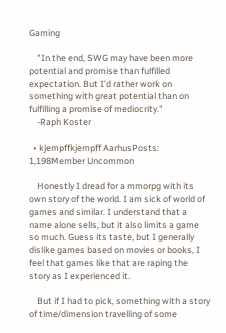Gaming

    "In the end, SWG may have been more potential and promise than fulfilled expectation. But I’d rather work on something with great potential than on fulfilling a promise of mediocrity."
    -Raph Koster

  • kjempffkjempff AarhusPosts: 1,198Member Uncommon

    Honestly I dread for a mmorpg with its own story of the world. I am sick of world of games and similar. I understand that a name alone sells, but it also limits a game so much. Guess its taste, but I generally dislike games based on movies or books, I feel that games like that are raping the story as I experienced it.

    But if I had to pick, something with a story of time/dimension travelling of some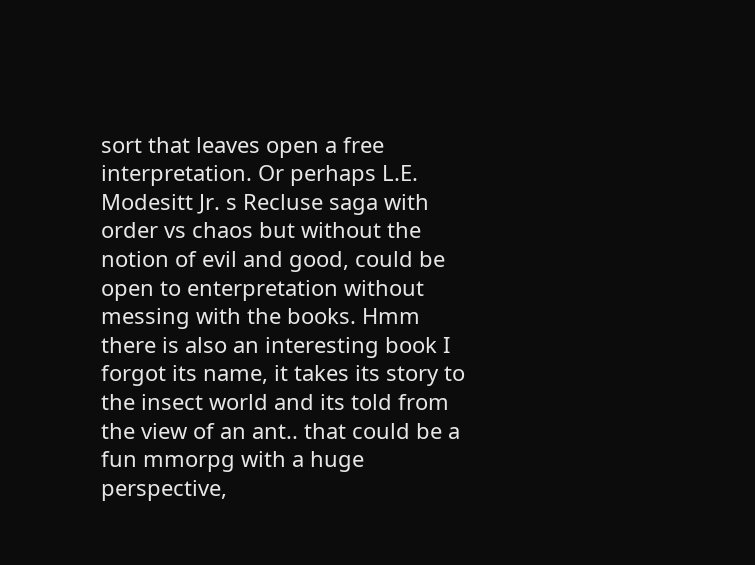sort that leaves open a free interpretation. Or perhaps L.E. Modesitt Jr. s Recluse saga with order vs chaos but without the notion of evil and good, could be open to enterpretation without messing with the books. Hmm there is also an interesting book I forgot its name, it takes its story to the insect world and its told from the view of an ant.. that could be a fun mmorpg with a huge perspective,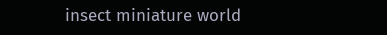insect miniature world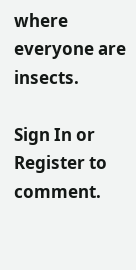where everyone are insects.

Sign In or Register to comment.